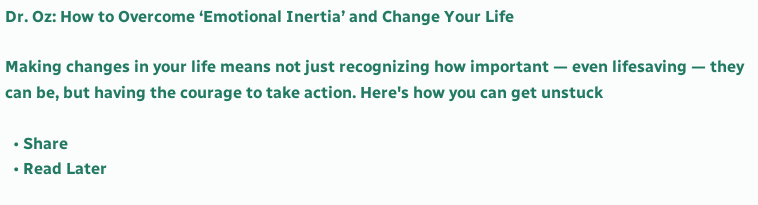Dr. Oz: How to Overcome ‘Emotional Inertia’ and Change Your Life

Making changes in your life means not just recognizing how important — even lifesaving — they can be, but having the courage to take action. Here's how you can get unstuck

  • Share
  • Read Later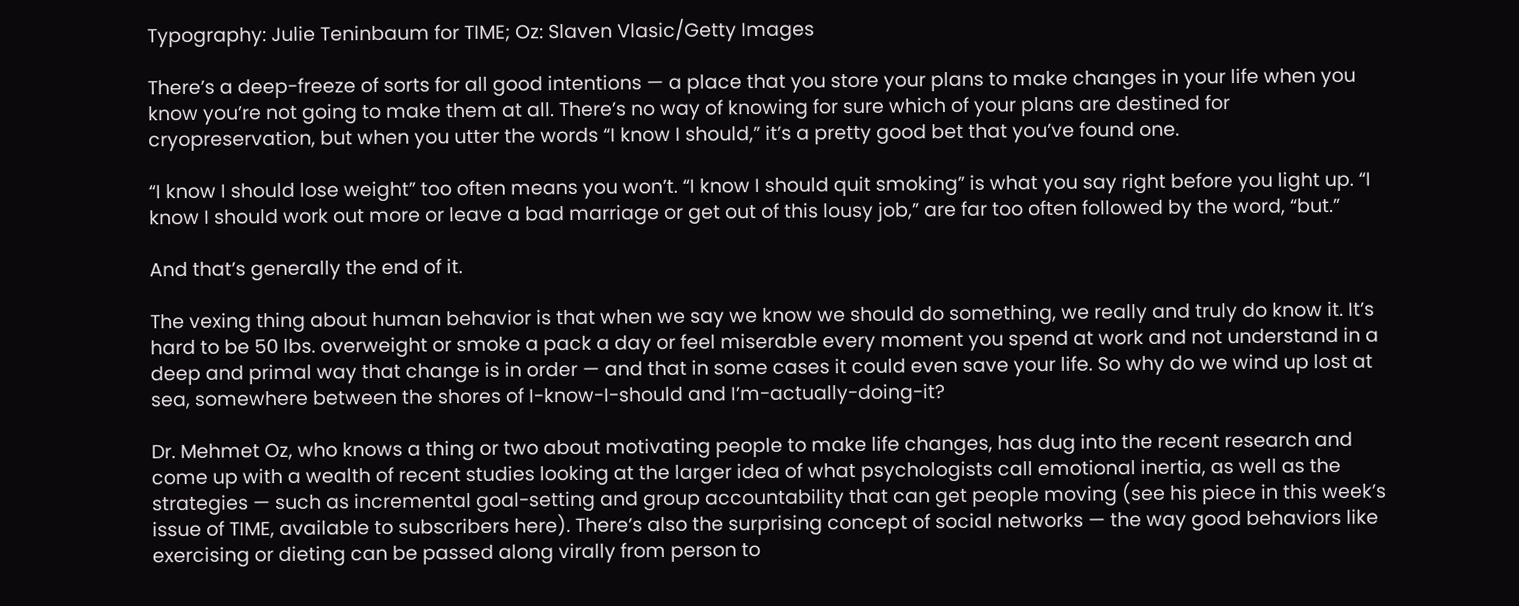Typography: Julie Teninbaum for TIME; Oz: Slaven Vlasic/Getty Images

There’s a deep-freeze of sorts for all good intentions — a place that you store your plans to make changes in your life when you know you’re not going to make them at all. There’s no way of knowing for sure which of your plans are destined for cryopreservation, but when you utter the words “I know I should,” it’s a pretty good bet that you’ve found one.

“I know I should lose weight” too often means you won’t. “I know I should quit smoking” is what you say right before you light up. “I know I should work out more or leave a bad marriage or get out of this lousy job,” are far too often followed by the word, “but.”

And that’s generally the end of it.

The vexing thing about human behavior is that when we say we know we should do something, we really and truly do know it. It’s hard to be 50 lbs. overweight or smoke a pack a day or feel miserable every moment you spend at work and not understand in a deep and primal way that change is in order — and that in some cases it could even save your life. So why do we wind up lost at sea, somewhere between the shores of I-know-I-should and I’m-actually-doing-it?

Dr. Mehmet Oz, who knows a thing or two about motivating people to make life changes, has dug into the recent research and come up with a wealth of recent studies looking at the larger idea of what psychologists call emotional inertia, as well as the strategies — such as incremental goal-setting and group accountability that can get people moving (see his piece in this week’s issue of TIME, available to subscribers here). There’s also the surprising concept of social networks — the way good behaviors like exercising or dieting can be passed along virally from person to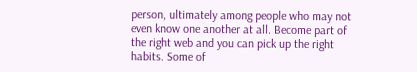person, ultimately among people who may not even know one another at all. Become part of the right web and you can pick up the right habits. Some of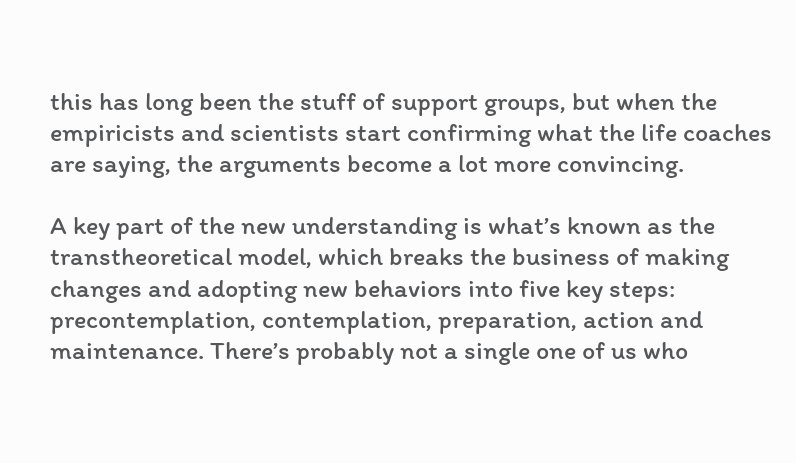this has long been the stuff of support groups, but when the empiricists and scientists start confirming what the life coaches are saying, the arguments become a lot more convincing.

A key part of the new understanding is what’s known as the transtheoretical model, which breaks the business of making changes and adopting new behaviors into five key steps: precontemplation, contemplation, preparation, action and maintenance. There’s probably not a single one of us who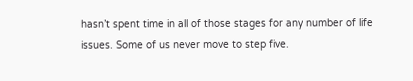hasn’t spent time in all of those stages for any number of life issues. Some of us never move to step five.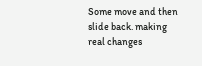Some move and then slide back. making real changes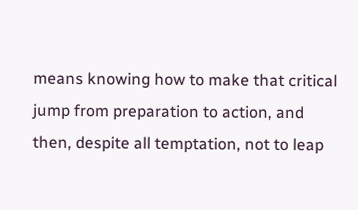means knowing how to make that critical jump from preparation to action, and then, despite all temptation, not to leap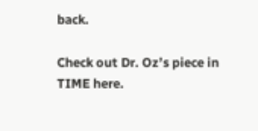back.

Check out Dr. Oz’s piece in TIME here.